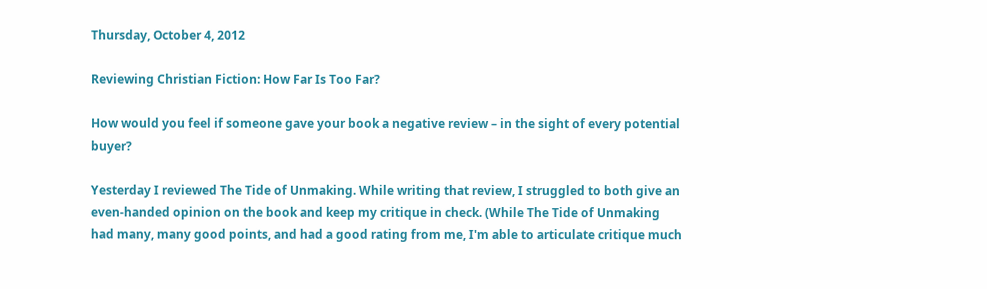Thursday, October 4, 2012

Reviewing Christian Fiction: How Far Is Too Far?

How would you feel if someone gave your book a negative review – in the sight of every potential buyer?

Yesterday I reviewed The Tide of Unmaking. While writing that review, I struggled to both give an even-handed opinion on the book and keep my critique in check. (While The Tide of Unmaking had many, many good points, and had a good rating from me, I'm able to articulate critique much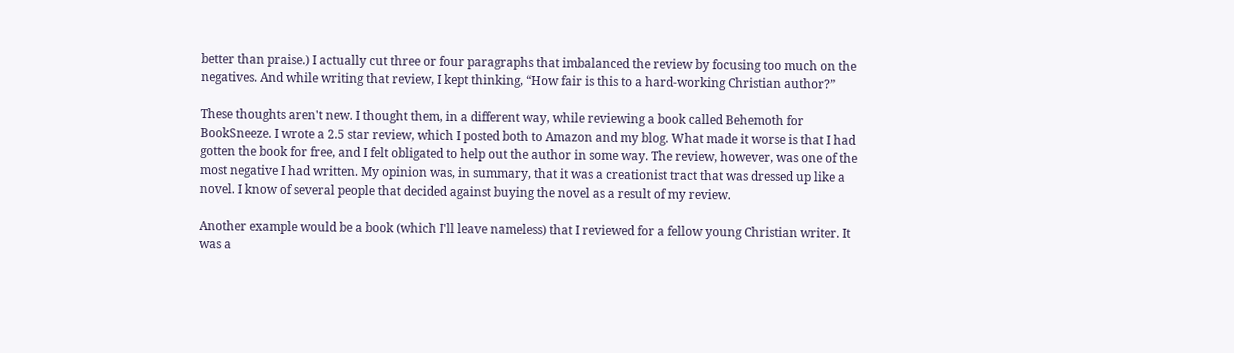better than praise.) I actually cut three or four paragraphs that imbalanced the review by focusing too much on the negatives. And while writing that review, I kept thinking, “How fair is this to a hard-working Christian author?”

These thoughts aren't new. I thought them, in a different way, while reviewing a book called Behemoth for BookSneeze. I wrote a 2.5 star review, which I posted both to Amazon and my blog. What made it worse is that I had gotten the book for free, and I felt obligated to help out the author in some way. The review, however, was one of the most negative I had written. My opinion was, in summary, that it was a creationist tract that was dressed up like a novel. I know of several people that decided against buying the novel as a result of my review.

Another example would be a book (which I'll leave nameless) that I reviewed for a fellow young Christian writer. It was a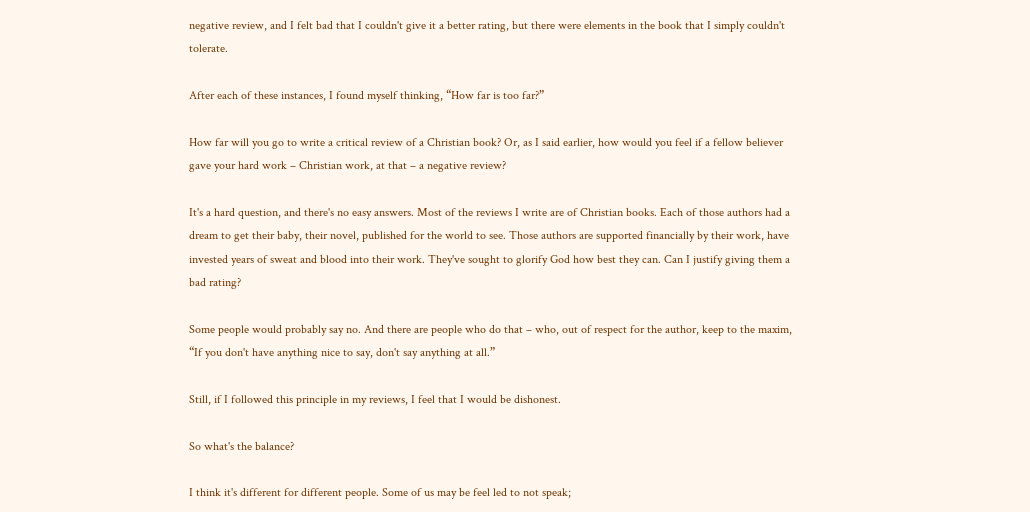negative review, and I felt bad that I couldn't give it a better rating, but there were elements in the book that I simply couldn't tolerate.

After each of these instances, I found myself thinking, “How far is too far?”

How far will you go to write a critical review of a Christian book? Or, as I said earlier, how would you feel if a fellow believer gave your hard work – Christian work, at that – a negative review?

It's a hard question, and there's no easy answers. Most of the reviews I write are of Christian books. Each of those authors had a dream to get their baby, their novel, published for the world to see. Those authors are supported financially by their work, have invested years of sweat and blood into their work. They've sought to glorify God how best they can. Can I justify giving them a bad rating?

Some people would probably say no. And there are people who do that – who, out of respect for the author, keep to the maxim, “If you don't have anything nice to say, don't say anything at all.”

Still, if I followed this principle in my reviews, I feel that I would be dishonest.

So what's the balance?

I think it's different for different people. Some of us may be feel led to not speak;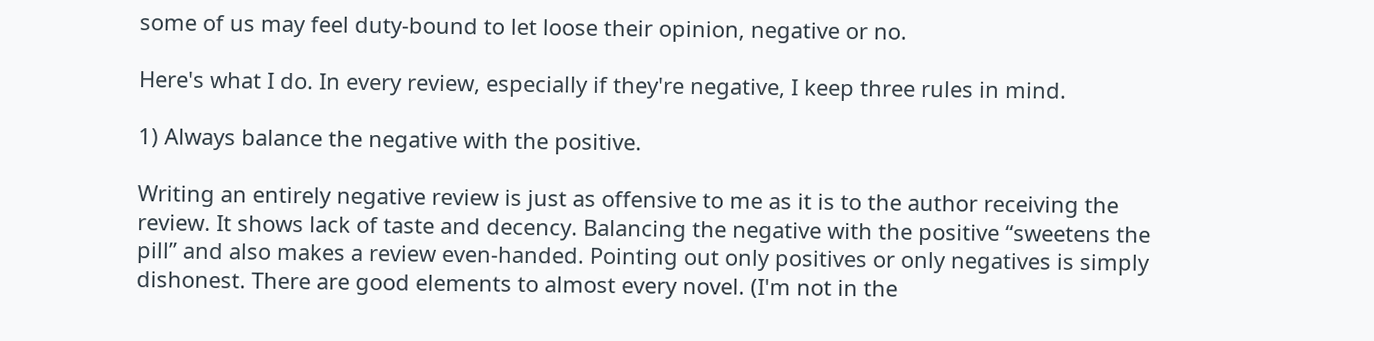some of us may feel duty-bound to let loose their opinion, negative or no.

Here's what I do. In every review, especially if they're negative, I keep three rules in mind.

1) Always balance the negative with the positive.

Writing an entirely negative review is just as offensive to me as it is to the author receiving the review. It shows lack of taste and decency. Balancing the negative with the positive “sweetens the pill” and also makes a review even-handed. Pointing out only positives or only negatives is simply dishonest. There are good elements to almost every novel. (I'm not in the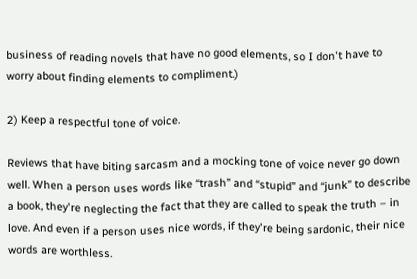business of reading novels that have no good elements, so I don't have to worry about finding elements to compliment.)

2) Keep a respectful tone of voice.

Reviews that have biting sarcasm and a mocking tone of voice never go down well. When a person uses words like “trash” and “stupid” and “junk” to describe a book, they're neglecting the fact that they are called to speak the truth – in love. And even if a person uses nice words, if they're being sardonic, their nice words are worthless.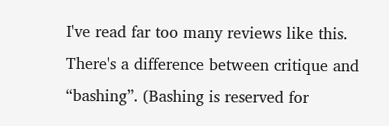I've read far too many reviews like this. There's a difference between critique and “bashing”. (Bashing is reserved for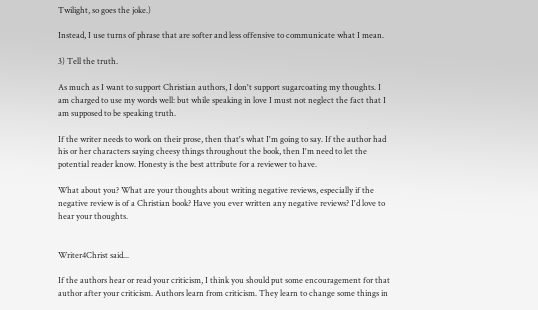Twilight, so goes the joke.)

Instead, I use turns of phrase that are softer and less offensive to communicate what I mean.

3) Tell the truth.

As much as I want to support Christian authors, I don't support sugarcoating my thoughts. I am charged to use my words well: but while speaking in love I must not neglect the fact that I am supposed to be speaking truth.

If the writer needs to work on their prose, then that's what I'm going to say. If the author had his or her characters saying cheesy things throughout the book, then I'm need to let the potential reader know. Honesty is the best attribute for a reviewer to have.

What about you? What are your thoughts about writing negative reviews, especially if the negative review is of a Christian book? Have you ever written any negative reviews? I'd love to hear your thoughts.


Writer4Christ said...

If the authors hear or read your criticism, I think you should put some encouragement for that author after your criticism. Authors learn from criticism. They learn to change some things in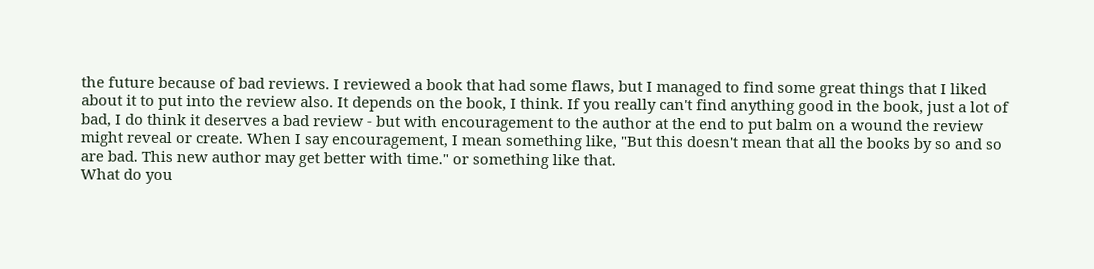the future because of bad reviews. I reviewed a book that had some flaws, but I managed to find some great things that I liked about it to put into the review also. It depends on the book, I think. If you really can't find anything good in the book, just a lot of bad, I do think it deserves a bad review - but with encouragement to the author at the end to put balm on a wound the review might reveal or create. When I say encouragement, I mean something like, "But this doesn't mean that all the books by so and so are bad. This new author may get better with time." or something like that.
What do you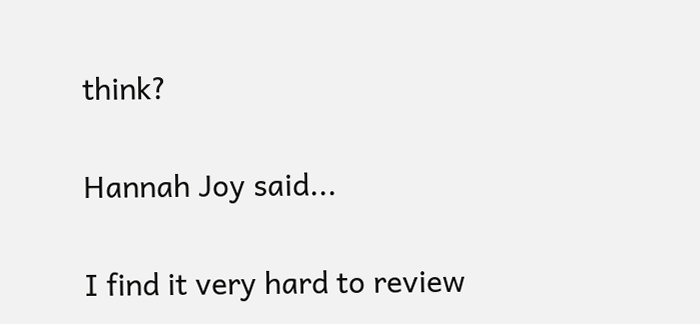think?

Hannah Joy said...

I find it very hard to review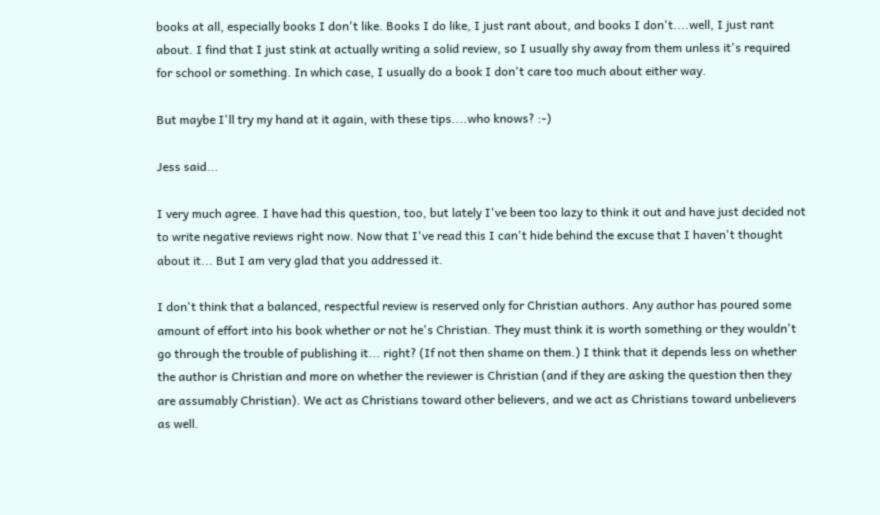books at all, especially books I don't like. Books I do like, I just rant about, and books I don't....well, I just rant about. I find that I just stink at actually writing a solid review, so I usually shy away from them unless it's required for school or something. In which case, I usually do a book I don't care too much about either way.

But maybe I'll try my hand at it again, with these tips....who knows? :-)

Jess said...

I very much agree. I have had this question, too, but lately I've been too lazy to think it out and have just decided not to write negative reviews right now. Now that I've read this I can't hide behind the excuse that I haven't thought about it... But I am very glad that you addressed it.

I don't think that a balanced, respectful review is reserved only for Christian authors. Any author has poured some amount of effort into his book whether or not he's Christian. They must think it is worth something or they wouldn't go through the trouble of publishing it... right? (If not then shame on them.) I think that it depends less on whether the author is Christian and more on whether the reviewer is Christian (and if they are asking the question then they are assumably Christian). We act as Christians toward other believers, and we act as Christians toward unbelievers as well.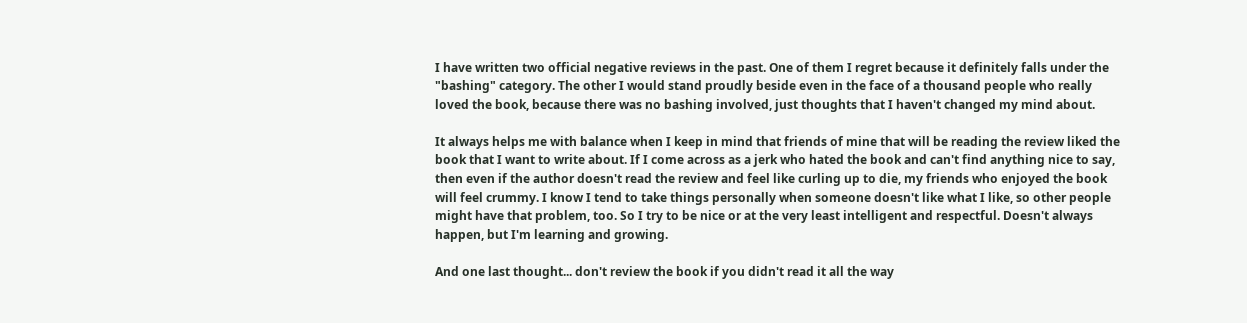I have written two official negative reviews in the past. One of them I regret because it definitely falls under the "bashing" category. The other I would stand proudly beside even in the face of a thousand people who really loved the book, because there was no bashing involved, just thoughts that I haven't changed my mind about.

It always helps me with balance when I keep in mind that friends of mine that will be reading the review liked the book that I want to write about. If I come across as a jerk who hated the book and can't find anything nice to say, then even if the author doesn't read the review and feel like curling up to die, my friends who enjoyed the book will feel crummy. I know I tend to take things personally when someone doesn't like what I like, so other people might have that problem, too. So I try to be nice or at the very least intelligent and respectful. Doesn't always happen, but I'm learning and growing.

And one last thought... don't review the book if you didn't read it all the way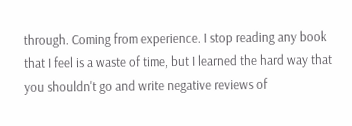through. Coming from experience. I stop reading any book that I feel is a waste of time, but I learned the hard way that you shouldn't go and write negative reviews of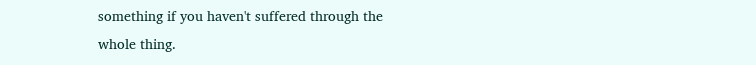something if you haven't suffered through the whole thing.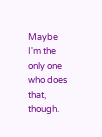Maybe I'm the only one who does that, though.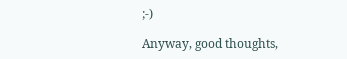;-)

Anyway, good thoughts,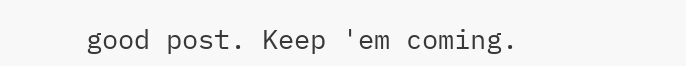good post. Keep 'em coming.